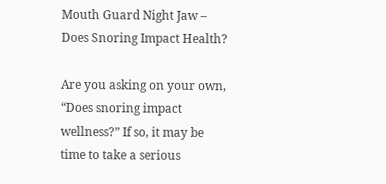Mouth Guard Night Jaw – Does Snoring Impact Health?

Are you asking on your own, “Does snoring impact wellness?” If so, it may be time to take a serious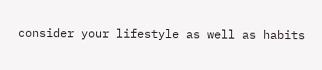consider your lifestyle as well as habits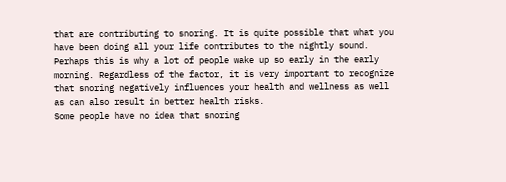that are contributing to snoring. It is quite possible that what you have been doing all your life contributes to the nightly sound. Perhaps this is why a lot of people wake up so early in the early morning. Regardless of the factor, it is very important to recognize that snoring negatively influences your health and wellness as well as can also result in better health risks.
Some people have no idea that snoring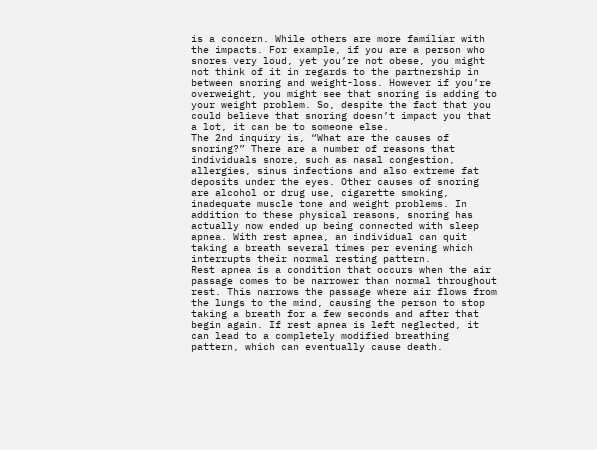is a concern. While others are more familiar with the impacts. For example, if you are a person who snores very loud, yet you’re not obese, you might not think of it in regards to the partnership in between snoring and weight-loss. However if you’re overweight, you might see that snoring is adding to your weight problem. So, despite the fact that you could believe that snoring doesn’t impact you that a lot, it can be to someone else.
The 2nd inquiry is, “What are the causes of snoring?” There are a number of reasons that individuals snore, such as nasal congestion, allergies, sinus infections and also extreme fat deposits under the eyes. Other causes of snoring are alcohol or drug use, cigarette smoking, inadequate muscle tone and weight problems. In addition to these physical reasons, snoring has actually now ended up being connected with sleep apnea. With rest apnea, an individual can quit taking a breath several times per evening which interrupts their normal resting pattern.
Rest apnea is a condition that occurs when the air passage comes to be narrower than normal throughout rest. This narrows the passage where air flows from the lungs to the mind, causing the person to stop taking a breath for a few seconds and after that begin again. If rest apnea is left neglected, it can lead to a completely modified breathing pattern, which can eventually cause death.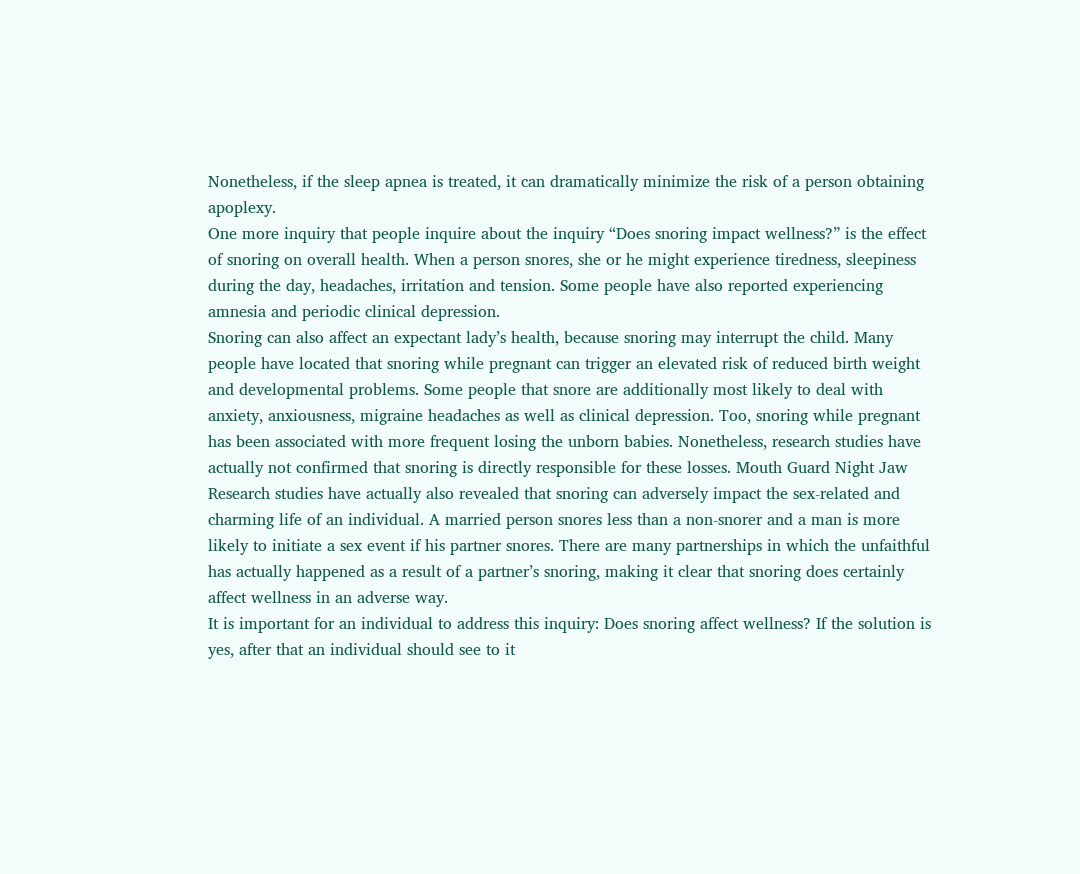Nonetheless, if the sleep apnea is treated, it can dramatically minimize the risk of a person obtaining apoplexy.
One more inquiry that people inquire about the inquiry “Does snoring impact wellness?” is the effect of snoring on overall health. When a person snores, she or he might experience tiredness, sleepiness during the day, headaches, irritation and tension. Some people have also reported experiencing amnesia and periodic clinical depression.
Snoring can also affect an expectant lady’s health, because snoring may interrupt the child. Many people have located that snoring while pregnant can trigger an elevated risk of reduced birth weight and developmental problems. Some people that snore are additionally most likely to deal with anxiety, anxiousness, migraine headaches as well as clinical depression. Too, snoring while pregnant has been associated with more frequent losing the unborn babies. Nonetheless, research studies have actually not confirmed that snoring is directly responsible for these losses. Mouth Guard Night Jaw
Research studies have actually also revealed that snoring can adversely impact the sex-related and charming life of an individual. A married person snores less than a non-snorer and a man is more likely to initiate a sex event if his partner snores. There are many partnerships in which the unfaithful has actually happened as a result of a partner’s snoring, making it clear that snoring does certainly affect wellness in an adverse way.
It is important for an individual to address this inquiry: Does snoring affect wellness? If the solution is yes, after that an individual should see to it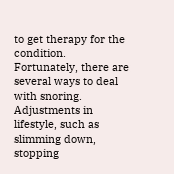to get therapy for the condition. Fortunately, there are several ways to deal with snoring. Adjustments in lifestyle, such as slimming down, stopping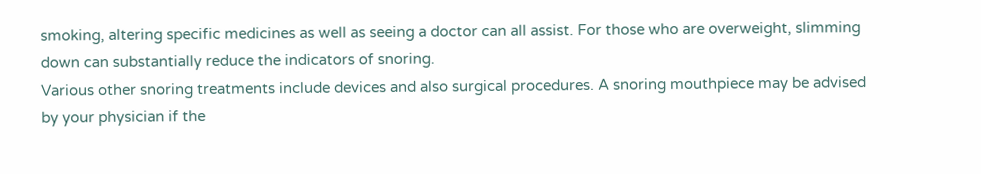smoking, altering specific medicines as well as seeing a doctor can all assist. For those who are overweight, slimming down can substantially reduce the indicators of snoring.
Various other snoring treatments include devices and also surgical procedures. A snoring mouthpiece may be advised by your physician if the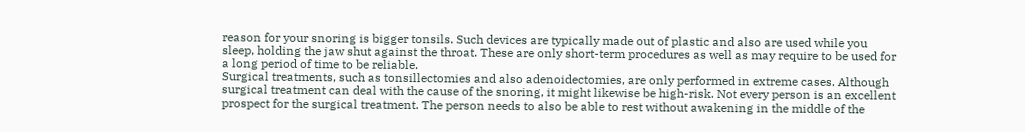reason for your snoring is bigger tonsils. Such devices are typically made out of plastic and also are used while you sleep, holding the jaw shut against the throat. These are only short-term procedures as well as may require to be used for a long period of time to be reliable.
Surgical treatments, such as tonsillectomies and also adenoidectomies, are only performed in extreme cases. Although surgical treatment can deal with the cause of the snoring, it might likewise be high-risk. Not every person is an excellent prospect for the surgical treatment. The person needs to also be able to rest without awakening in the middle of the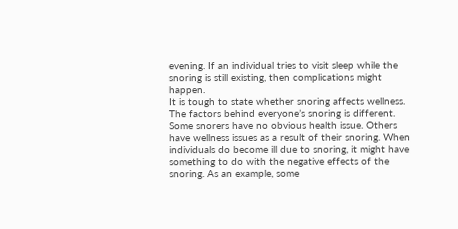evening. If an individual tries to visit sleep while the snoring is still existing, then complications might happen.
It is tough to state whether snoring affects wellness. The factors behind everyone’s snoring is different. Some snorers have no obvious health issue. Others have wellness issues as a result of their snoring. When individuals do become ill due to snoring, it might have something to do with the negative effects of the snoring. As an example, some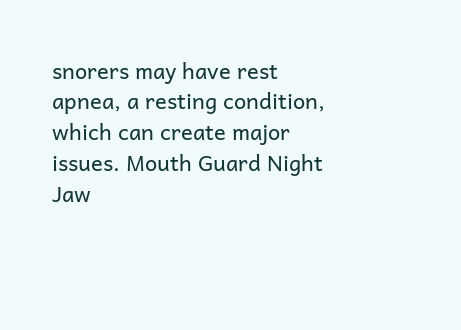snorers may have rest apnea, a resting condition, which can create major issues. Mouth Guard Night Jaw